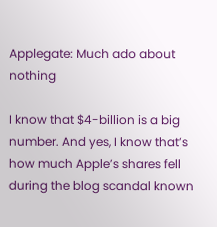Applegate: Much ado about nothing

I know that $4-billion is a big number. And yes, I know that’s how much Apple’s shares fell during the blog scandal known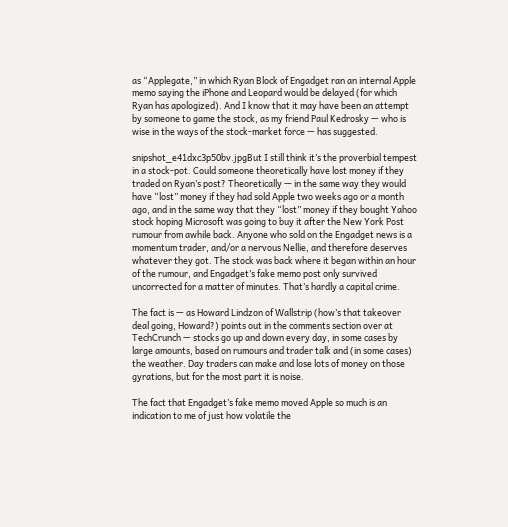as “Applegate,” in which Ryan Block of Engadget ran an internal Apple memo saying the iPhone and Leopard would be delayed (for which Ryan has apologized). And I know that it may have been an attempt by someone to game the stock, as my friend Paul Kedrosky — who is wise in the ways of the stock-market force — has suggested.

snipshot_e41dxc3p50bv.jpgBut I still think it’s the proverbial tempest in a stock-pot. Could someone theoretically have lost money if they traded on Ryan’s post? Theoretically — in the same way they would have “lost” money if they had sold Apple two weeks ago or a month ago, and in the same way that they “lost” money if they bought Yahoo stock hoping Microsoft was going to buy it after the New York Post rumour from awhile back. Anyone who sold on the Engadget news is a momentum trader, and/or a nervous Nellie, and therefore deserves whatever they got. The stock was back where it began within an hour of the rumour, and Engadget’s fake memo post only survived uncorrected for a matter of minutes. That’s hardly a capital crime.

The fact is — as Howard Lindzon of Wallstrip (how’s that takeover deal going, Howard?) points out in the comments section over at TechCrunch — stocks go up and down every day, in some cases by large amounts, based on rumours and trader talk and (in some cases) the weather. Day traders can make and lose lots of money on those gyrations, but for the most part it is noise.

The fact that Engadget’s fake memo moved Apple so much is an indication to me of just how volatile the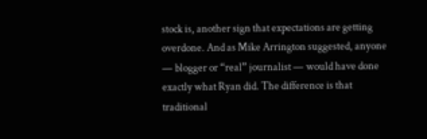stock is, another sign that expectations are getting overdone. And as Mike Arrington suggested, anyone — blogger or “real” journalist — would have done exactly what Ryan did. The difference is that traditional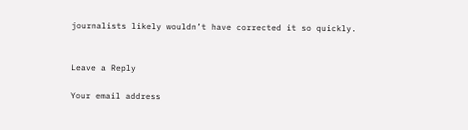journalists likely wouldn’t have corrected it so quickly.


Leave a Reply

Your email address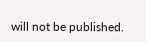will not be published.